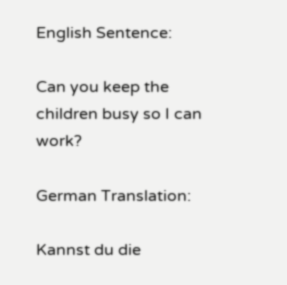English Sentence:

Can you keep the children busy so I can work?

German Translation:

Kannst du die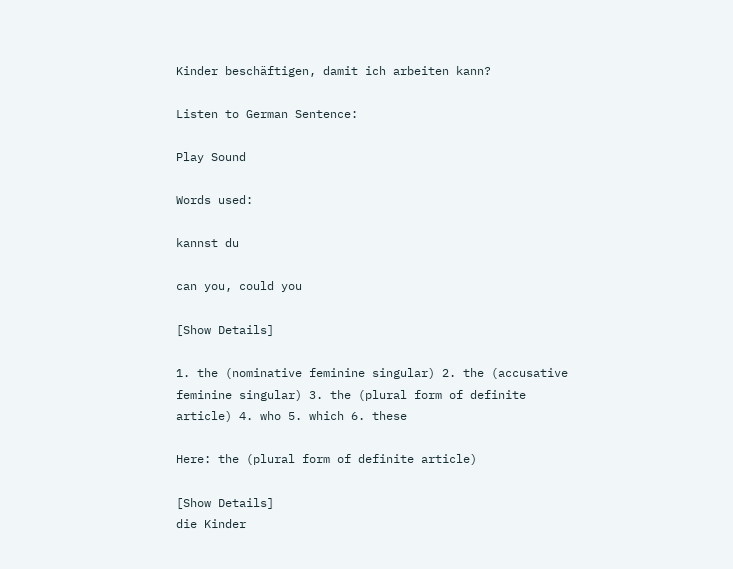Kinder beschäftigen, damit ich arbeiten kann?

Listen to German Sentence:

Play Sound

Words used:

kannst du

can you, could you

[Show Details]

1. the (nominative feminine singular) 2. the (accusative feminine singular) 3. the (plural form of definite article) 4. who 5. which 6. these

Here: the (plural form of definite article)

[Show Details]
die Kinder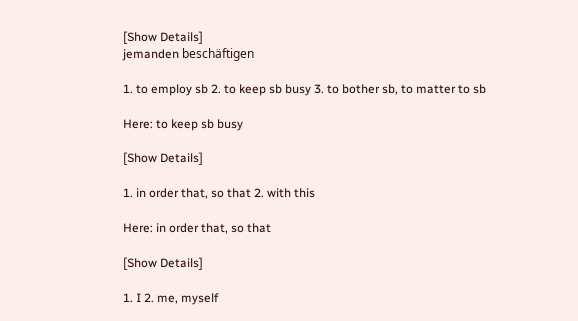[Show Details]
jemanden beschäftigen

1. to employ sb 2. to keep sb busy 3. to bother sb, to matter to sb

Here: to keep sb busy

[Show Details]

1. in order that, so that 2. with this

Here: in order that, so that

[Show Details]

1. I 2. me, myself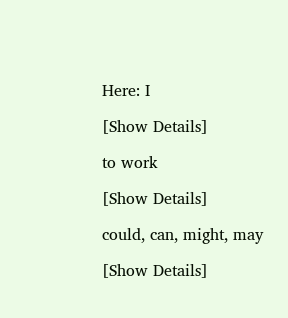Here: I

[Show Details]

to work

[Show Details]

could, can, might, may

[Show Details]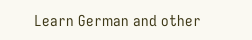Learn German and other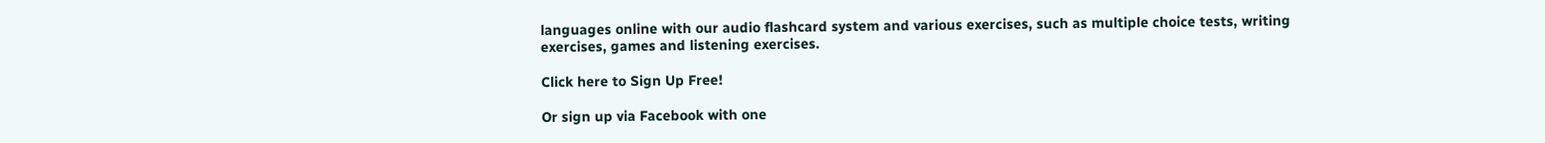languages online with our audio flashcard system and various exercises, such as multiple choice tests, writing exercises, games and listening exercises.

Click here to Sign Up Free!

Or sign up via Facebook with one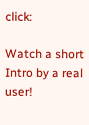click:

Watch a short Intro by a real user!